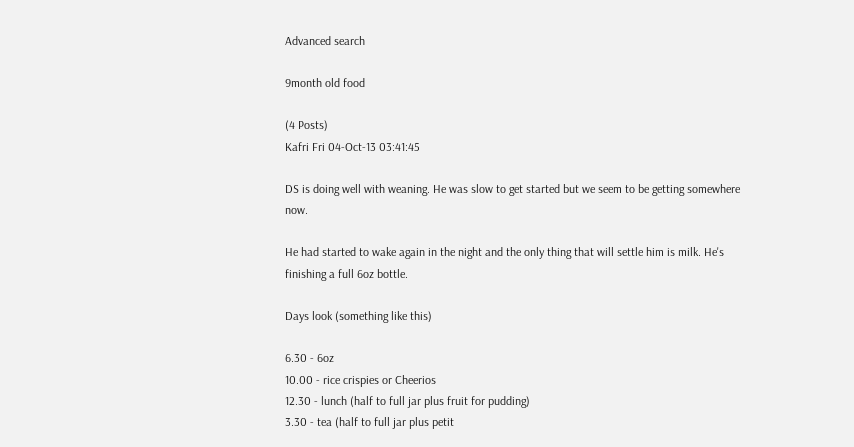Advanced search

9month old food

(4 Posts)
Kafri Fri 04-Oct-13 03:41:45

DS is doing well with weaning. He was slow to get started but we seem to be getting somewhere now.

He had started to wake again in the night and the only thing that will settle him is milk. He's finishing a full 6oz bottle.

Days look (something like this)

6.30 - 6oz
10.00 - rice crispies or Cheerios
12.30 - lunch (half to full jar plus fruit for pudding)
3.30 - tea (half to full jar plus petit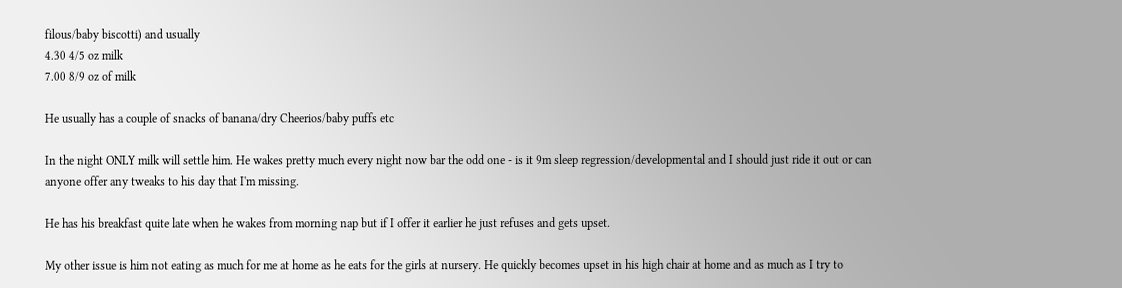filous/baby biscotti) and usually
4.30 4/5 oz milk
7.00 8/9 oz of milk

He usually has a couple of snacks of banana/dry Cheerios/baby puffs etc

In the night ONLY milk will settle him. He wakes pretty much every night now bar the odd one - is it 9m sleep regression/developmental and I should just ride it out or can anyone offer any tweaks to his day that I'm missing.

He has his breakfast quite late when he wakes from morning nap but if I offer it earlier he just refuses and gets upset.

My other issue is him not eating as much for me at home as he eats for the girls at nursery. He quickly becomes upset in his high chair at home and as much as I try to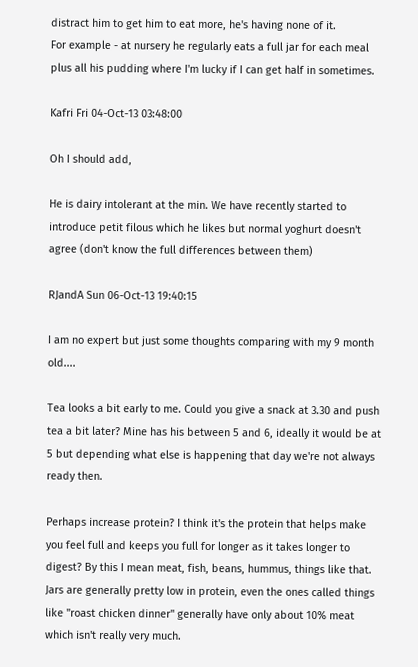distract him to get him to eat more, he's having none of it.
For example - at nursery he regularly eats a full jar for each meal plus all his pudding where I'm lucky if I can get half in sometimes.

Kafri Fri 04-Oct-13 03:48:00

Oh I should add,

He is dairy intolerant at the min. We have recently started to introduce petit filous which he likes but normal yoghurt doesn't agree (don't know the full differences between them)

RJandA Sun 06-Oct-13 19:40:15

I am no expert but just some thoughts comparing with my 9 month old....

Tea looks a bit early to me. Could you give a snack at 3.30 and push tea a bit later? Mine has his between 5 and 6, ideally it would be at 5 but depending what else is happening that day we're not always ready then.

Perhaps increase protein? I think it's the protein that helps make you feel full and keeps you full for longer as it takes longer to digest? By this I mean meat, fish, beans, hummus, things like that. Jars are generally pretty low in protein, even the ones called things like "roast chicken dinner" generally have only about 10% meat which isn't really very much.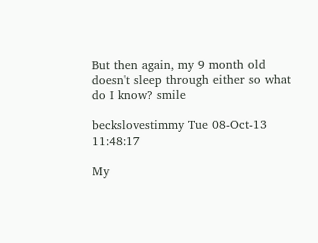But then again, my 9 month old doesn't sleep through either so what do I know? smile

beckslovestimmy Tue 08-Oct-13 11:48:17

My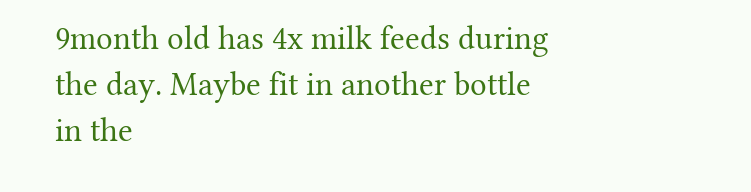9month old has 4x milk feeds during the day. Maybe fit in another bottle in the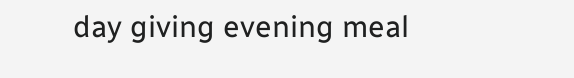day giving evening meal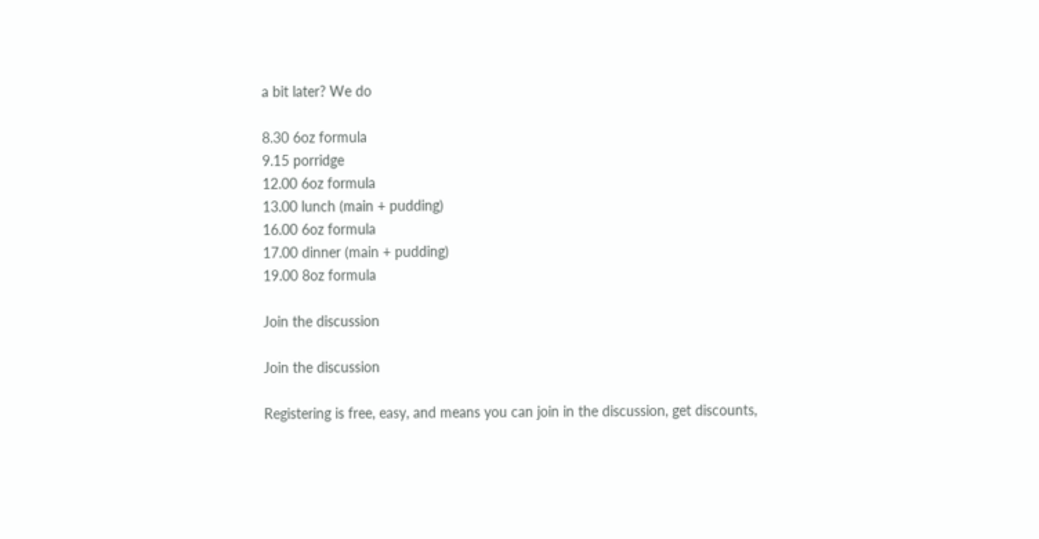a bit later? We do

8.30 6oz formula
9.15 porridge
12.00 6oz formula
13.00 lunch (main + pudding)
16.00 6oz formula
17.00 dinner (main + pudding)
19.00 8oz formula

Join the discussion

Join the discussion

Registering is free, easy, and means you can join in the discussion, get discounts,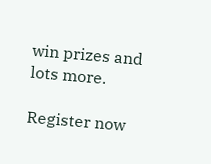win prizes and lots more.

Register now